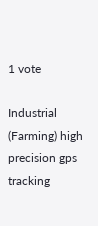1 vote

Industrial (Farming) high precision gps tracking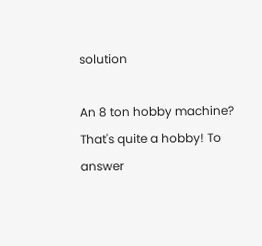solution

An 8 ton hobby machine? That's quite a hobby! To answer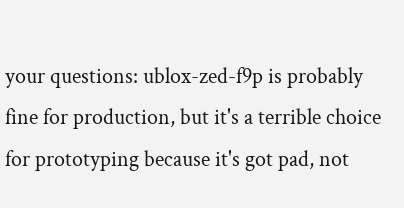your questions: ublox-zed-f9p is probably fine for production, but it's a terrible choice for prototyping because it's got pad, not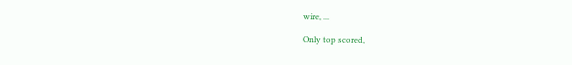wire, ...

Only top scored,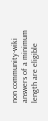non community-wiki answers of a minimum length are eligible